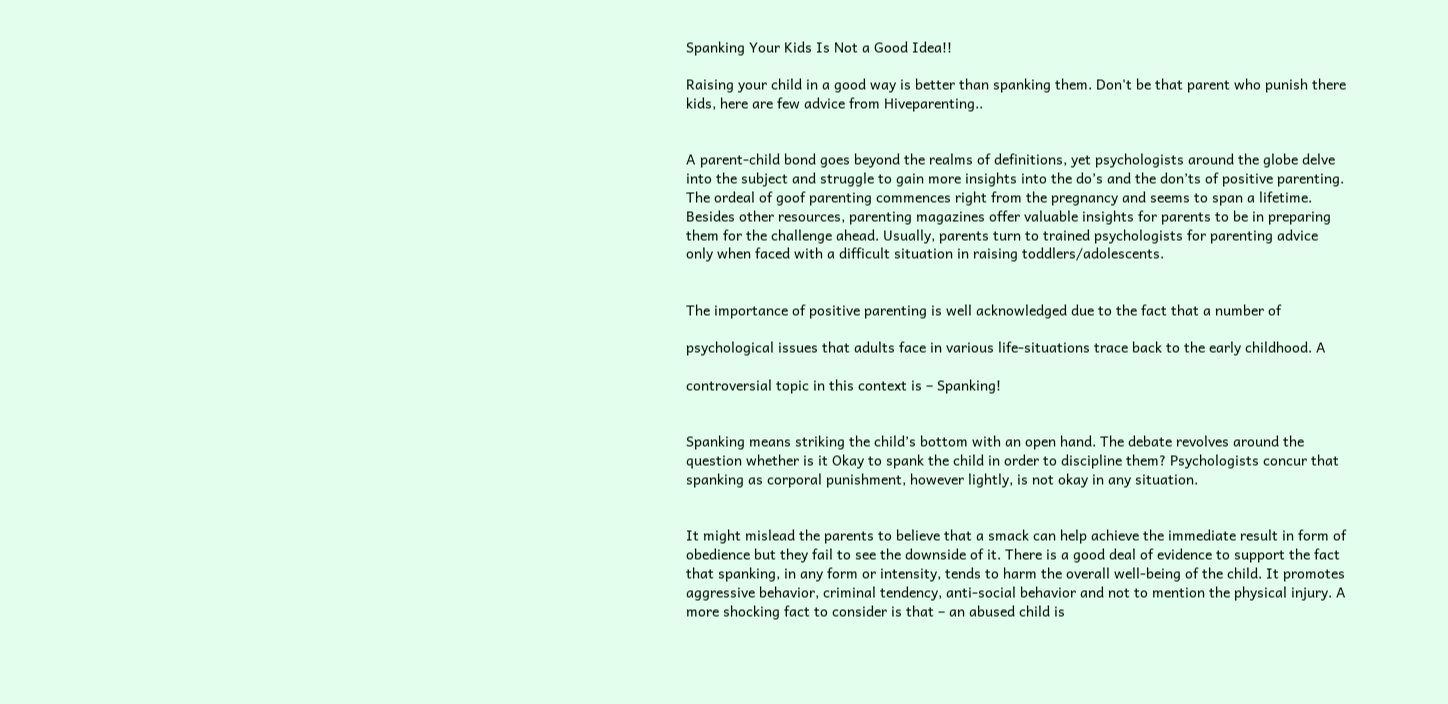Spanking Your Kids Is Not a Good Idea!!

Raising your child in a good way is better than spanking them. Don't be that parent who punish there kids, here are few advice from Hiveparenting..


A parent-child bond goes beyond the realms of definitions, yet psychologists around the globe delve into the subject and struggle to gain more insights into the do’s and the don’ts of positive parenting. The ordeal of goof parenting commences right from the pregnancy and seems to span a lifetime. Besides other resources, parenting magazines offer valuable insights for parents to be in preparing them for the challenge ahead. Usually, parents turn to trained psychologists for parenting advice only when faced with a difficult situation in raising toddlers/adolescents.


The importance of positive parenting is well acknowledged due to the fact that a number of

psychological issues that adults face in various life-situations trace back to the early childhood. A

controversial topic in this context is – Spanking!


Spanking means striking the child’s bottom with an open hand. The debate revolves around the question whether is it Okay to spank the child in order to discipline them? Psychologists concur that spanking as corporal punishment, however lightly, is not okay in any situation.


It might mislead the parents to believe that a smack can help achieve the immediate result in form of obedience but they fail to see the downside of it. There is a good deal of evidence to support the fact that spanking, in any form or intensity, tends to harm the overall well-being of the child. It promotes aggressive behavior, criminal tendency, anti-social behavior and not to mention the physical injury. A more shocking fact to consider is that – an abused child is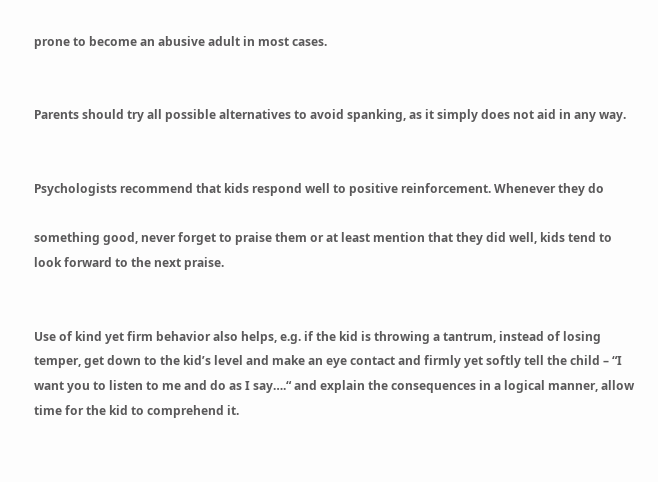prone to become an abusive adult in most cases.


Parents should try all possible alternatives to avoid spanking, as it simply does not aid in any way.


Psychologists recommend that kids respond well to positive reinforcement. Whenever they do

something good, never forget to praise them or at least mention that they did well, kids tend to look forward to the next praise.


Use of kind yet firm behavior also helps, e.g. if the kid is throwing a tantrum, instead of losing temper, get down to the kid’s level and make an eye contact and firmly yet softly tell the child – “I want you to listen to me and do as I say….“ and explain the consequences in a logical manner, allow time for the kid to comprehend it.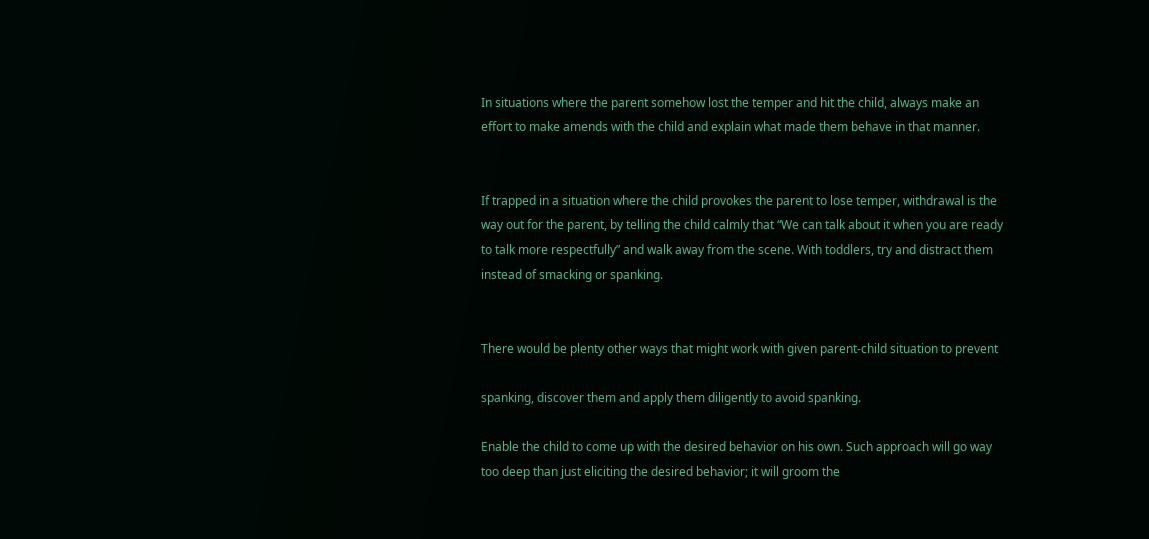In situations where the parent somehow lost the temper and hit the child, always make an effort to make amends with the child and explain what made them behave in that manner.


If trapped in a situation where the child provokes the parent to lose temper, withdrawal is the way out for the parent, by telling the child calmly that “We can talk about it when you are ready to talk more respectfully” and walk away from the scene. With toddlers, try and distract them instead of smacking or spanking.


There would be plenty other ways that might work with given parent-child situation to prevent

spanking, discover them and apply them diligently to avoid spanking.

Enable the child to come up with the desired behavior on his own. Such approach will go way too deep than just eliciting the desired behavior; it will groom the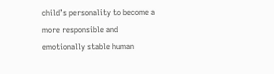child’s personality to become a more responsible and emotionally stable human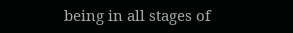being in all stages of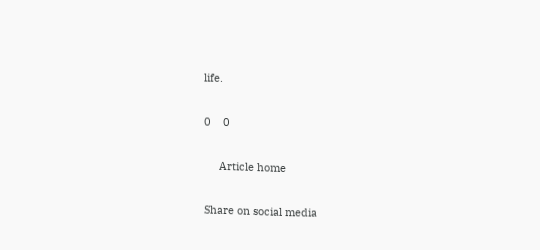life.

0    0

     Article home

Share on social media